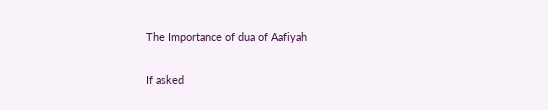The Importance of dua of Aafiyah

If asked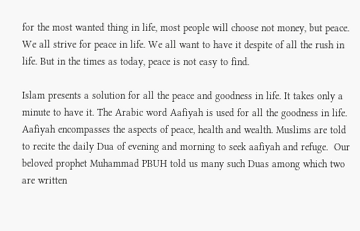for the most wanted thing in life, most people will choose not money, but peace. We all strive for peace in life. We all want to have it despite of all the rush in life. But in the times as today, peace is not easy to find.

Islam presents a solution for all the peace and goodness in life. It takes only a minute to have it. The Arabic word Aafiyah is used for all the goodness in life. Aafiyah encompasses the aspects of peace, health and wealth. Muslims are told to recite the daily Dua of evening and morning to seek aafiyah and refuge.  Our beloved prophet Muhammad PBUH told us many such Duas among which two are written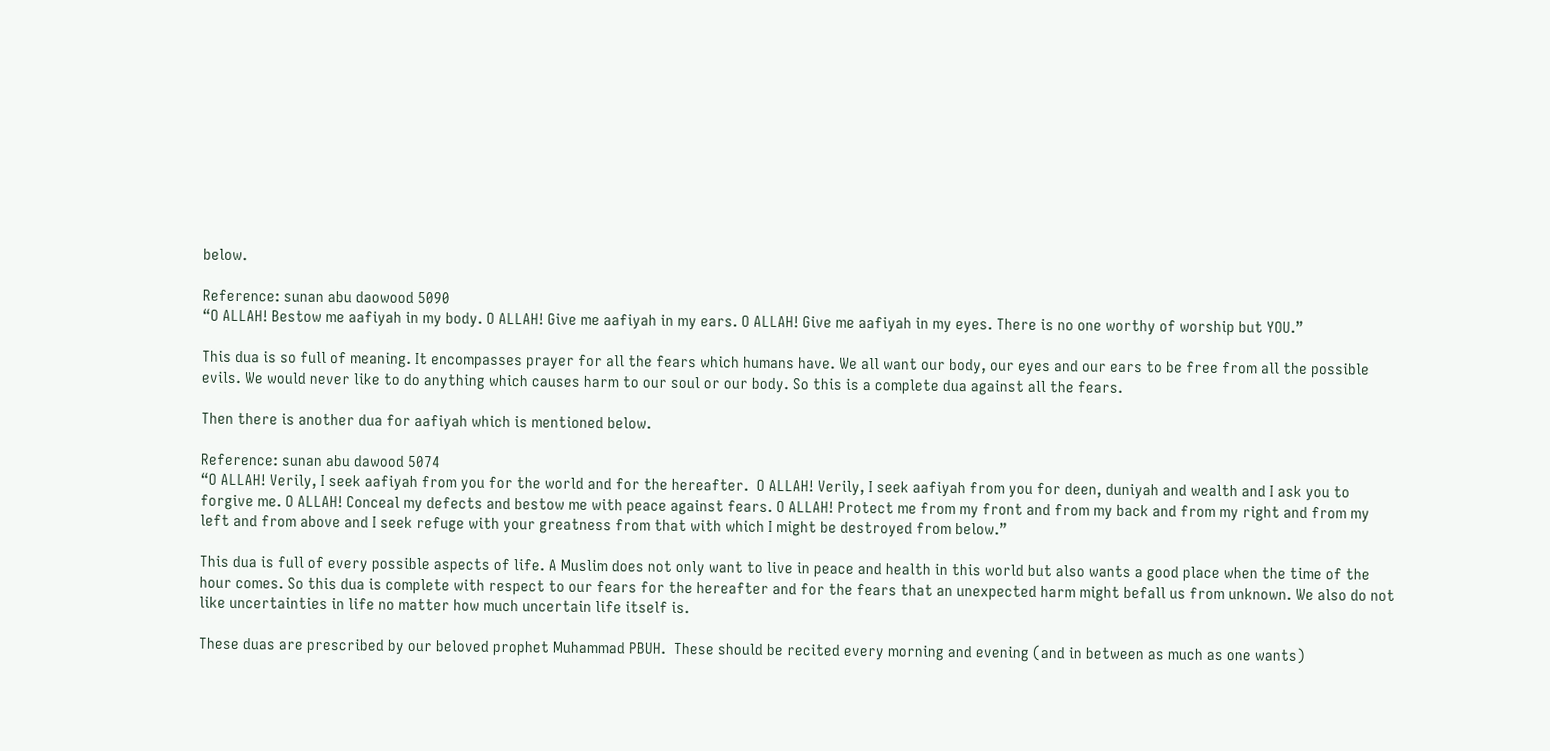below.

Reference: sunan abu daowood 5090
“O ALLAH! Bestow me aafiyah in my body. O ALLAH! Give me aafiyah in my ears. O ALLAH! Give me aafiyah in my eyes. There is no one worthy of worship but YOU.”

This dua is so full of meaning. It encompasses prayer for all the fears which humans have. We all want our body, our eyes and our ears to be free from all the possible evils. We would never like to do anything which causes harm to our soul or our body. So this is a complete dua against all the fears.

Then there is another dua for aafiyah which is mentioned below.

Reference: sunan abu dawood 5074
“O ALLAH! Verily, I seek aafiyah from you for the world and for the hereafter.  O ALLAH! Verily, I seek aafiyah from you for deen, duniyah and wealth and I ask you to forgive me. O ALLAH! Conceal my defects and bestow me with peace against fears. O ALLAH! Protect me from my front and from my back and from my right and from my left and from above and I seek refuge with your greatness from that with which I might be destroyed from below.”

This dua is full of every possible aspects of life. A Muslim does not only want to live in peace and health in this world but also wants a good place when the time of the hour comes. So this dua is complete with respect to our fears for the hereafter and for the fears that an unexpected harm might befall us from unknown. We also do not like uncertainties in life no matter how much uncertain life itself is.

These duas are prescribed by our beloved prophet Muhammad PBUH.  These should be recited every morning and evening (and in between as much as one wants)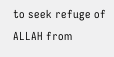to seek refuge of ALLAH from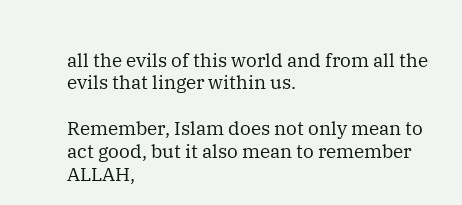all the evils of this world and from all the evils that linger within us.

Remember, Islam does not only mean to act good, but it also mean to remember ALLAH,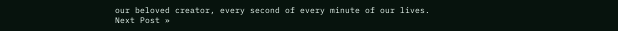our beloved creator, every second of every minute of our lives.
Next Post »